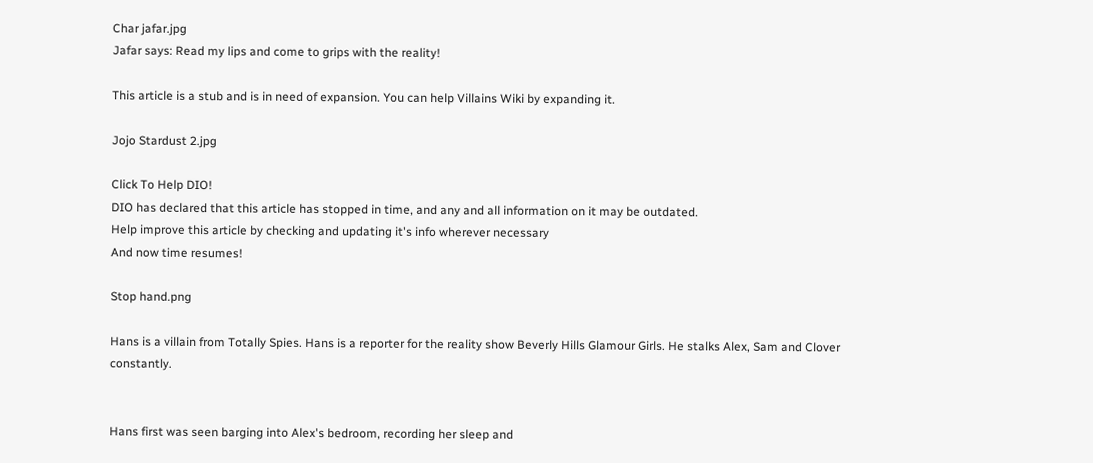Char jafar.jpg
Jafar says: Read my lips and come to grips with the reality!

This article is a stub and is in need of expansion. You can help Villains Wiki by expanding it.

Jojo Stardust 2.jpg

Click To Help DIO!
DIO has declared that this article has stopped in time, and any and all information on it may be outdated.
Help improve this article by checking and updating it's info wherever necessary
And now time resumes!

Stop hand.png

Hans is a villain from Totally Spies. Hans is a reporter for the reality show Beverly Hills Glamour Girls. He stalks Alex, Sam and Clover constantly.


Hans first was seen barging into Alex's bedroom, recording her sleep and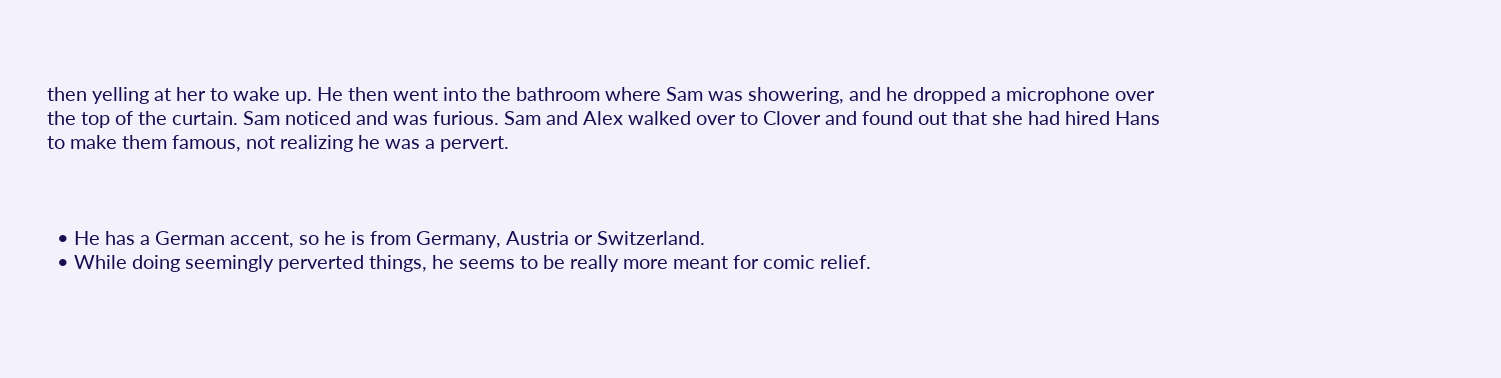then yelling at her to wake up. He then went into the bathroom where Sam was showering, and he dropped a microphone over the top of the curtain. Sam noticed and was furious. Sam and Alex walked over to Clover and found out that she had hired Hans to make them famous, not realizing he was a pervert.



  • He has a German accent, so he is from Germany, Austria or Switzerland.
  • While doing seemingly perverted things, he seems to be really more meant for comic relief.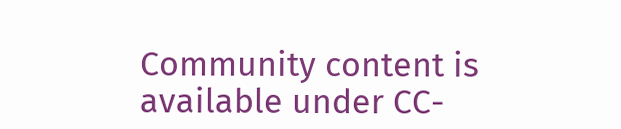Community content is available under CC-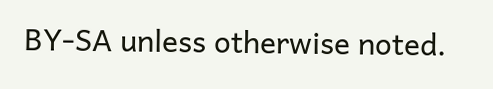BY-SA unless otherwise noted.